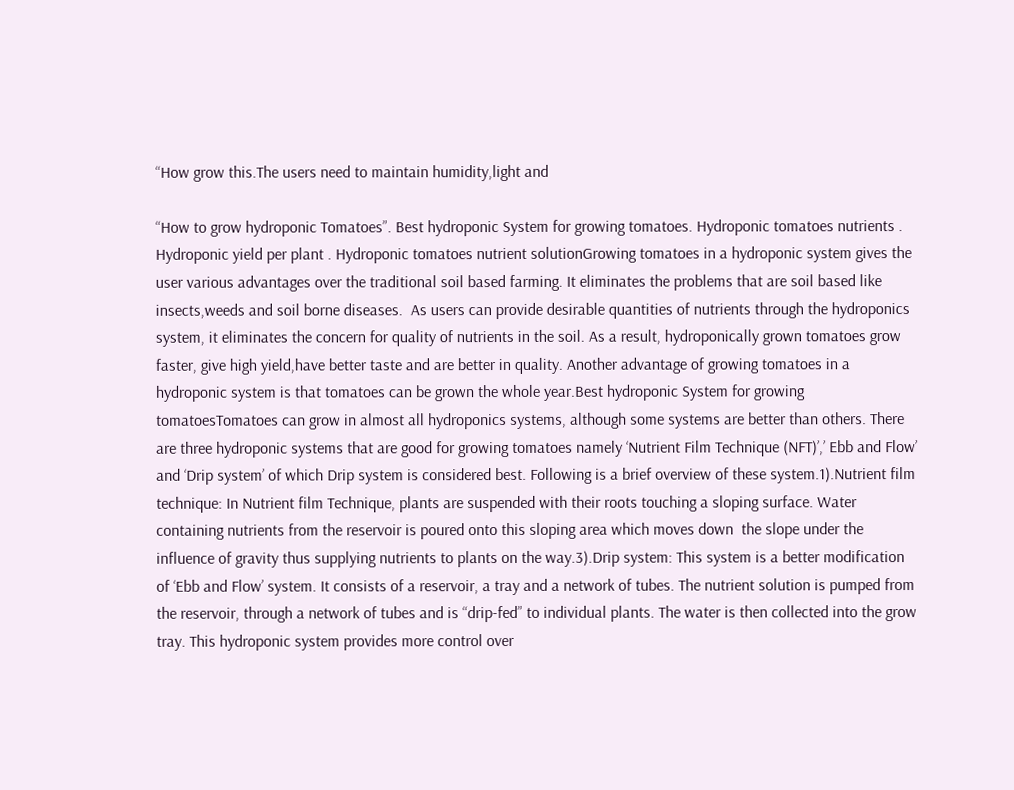“How grow this.The users need to maintain humidity,light and

“How to grow hydroponic Tomatoes”. Best hydroponic System for growing tomatoes. Hydroponic tomatoes nutrients . Hydroponic yield per plant . Hydroponic tomatoes nutrient solutionGrowing tomatoes in a hydroponic system gives the user various advantages over the traditional soil based farming. It eliminates the problems that are soil based like insects,weeds and soil borne diseases.  As users can provide desirable quantities of nutrients through the hydroponics system, it eliminates the concern for quality of nutrients in the soil. As a result, hydroponically grown tomatoes grow faster, give high yield,have better taste and are better in quality. Another advantage of growing tomatoes in a hydroponic system is that tomatoes can be grown the whole year.Best hydroponic System for growing tomatoesTomatoes can grow in almost all hydroponics systems, although some systems are better than others. There are three hydroponic systems that are good for growing tomatoes namely ‘Nutrient Film Technique (NFT)’,’ Ebb and Flow’ and ‘Drip system’ of which Drip system is considered best. Following is a brief overview of these system.1).Nutrient film technique: In Nutrient film Technique, plants are suspended with their roots touching a sloping surface. Water containing nutrients from the reservoir is poured onto this sloping area which moves down  the slope under the influence of gravity thus supplying nutrients to plants on the way.3).Drip system: This system is a better modification of ‘Ebb and Flow’ system. It consists of a reservoir, a tray and a network of tubes. The nutrient solution is pumped from the reservoir, through a network of tubes and is “drip-fed” to individual plants. The water is then collected into the grow tray. This hydroponic system provides more control over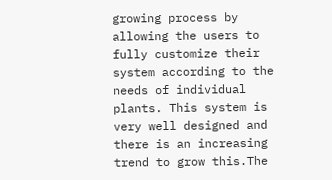growing process by allowing the users to fully customize their system according to the needs of individual plants. This system is very well designed and there is an increasing trend to grow this.The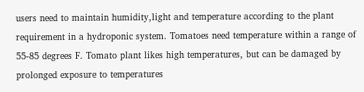users need to maintain humidity,light and temperature according to the plant requirement in a hydroponic system. Tomatoes need temperature within a range of 55-85 degrees F. Tomato plant likes high temperatures, but can be damaged by prolonged exposure to temperatures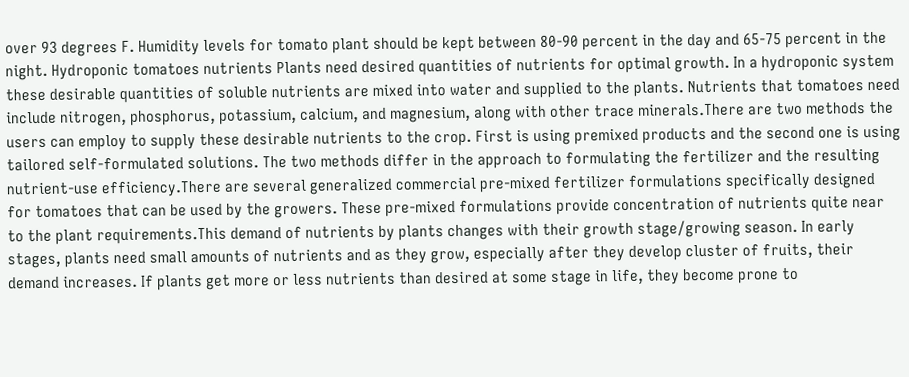over 93 degrees F. Humidity levels for tomato plant should be kept between 80-90 percent in the day and 65-75 percent in the night. Hydroponic tomatoes nutrients Plants need desired quantities of nutrients for optimal growth. In a hydroponic system these desirable quantities of soluble nutrients are mixed into water and supplied to the plants. Nutrients that tomatoes need include nitrogen, phosphorus, potassium, calcium, and magnesium, along with other trace minerals.There are two methods the users can employ to supply these desirable nutrients to the crop. First is using premixed products and the second one is using tailored self-formulated solutions. The two methods differ in the approach to formulating the fertilizer and the resulting nutrient-use efficiency.There are several generalized commercial pre-mixed fertilizer formulations specifically designed for tomatoes that can be used by the growers. These pre-mixed formulations provide concentration of nutrients quite near to the plant requirements.This demand of nutrients by plants changes with their growth stage/growing season. In early stages, plants need small amounts of nutrients and as they grow, especially after they develop cluster of fruits, their demand increases. If plants get more or less nutrients than desired at some stage in life, they become prone to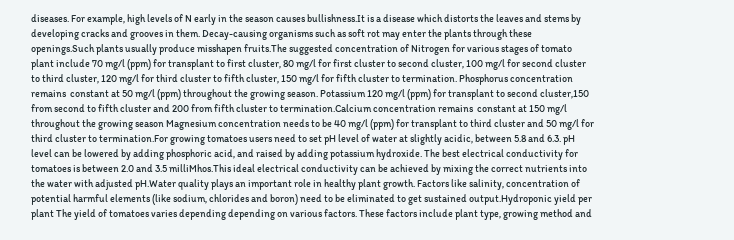diseases. For example, high levels of N early in the season causes bullishness.It is a disease which distorts the leaves and stems by developing cracks and grooves in them. Decay-causing organisms such as soft rot may enter the plants through these openings.Such plants usually produce misshapen fruits.The suggested concentration of Nitrogen for various stages of tomato plant include 70 mg/l (ppm) for transplant to first cluster, 80 mg/l for first cluster to second cluster, 100 mg/l for second cluster to third cluster, 120 mg/l for third cluster to fifth cluster, 150 mg/l for fifth cluster to termination. Phosphorus concentration remains  constant at 50 mg/l (ppm) throughout the growing season. Potassium 120 mg/l (ppm) for transplant to second cluster,150 from second to fifth cluster and 200 from fifth cluster to termination.Calcium concentration remains  constant at 150 mg/l throughout the growing season Magnesium concentration needs to be 40 mg/l (ppm) for transplant to third cluster and 50 mg/l for third cluster to termination.For growing tomatoes users need to set pH level of water at slightly acidic, between 5.8 and 6.3. pH level can be lowered by adding phosphoric acid, and raised by adding potassium hydroxide. The best electrical conductivity for tomatoes is between 2.0 and 3.5 milliMhos.This ideal electrical conductivity can be achieved by mixing the correct nutrients into the water with adjusted pH.Water quality plays an important role in healthy plant growth. Factors like salinity, concentration of potential harmful elements (like sodium, chlorides and boron) need to be eliminated to get sustained output.Hydroponic yield per plant The yield of tomatoes varies depending depending on various factors. These factors include plant type, growing method and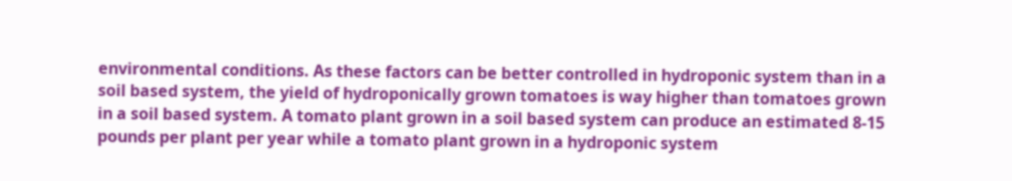environmental conditions. As these factors can be better controlled in hydroponic system than in a soil based system, the yield of hydroponically grown tomatoes is way higher than tomatoes grown in a soil based system. A tomato plant grown in a soil based system can produce an estimated 8-15 pounds per plant per year while a tomato plant grown in a hydroponic system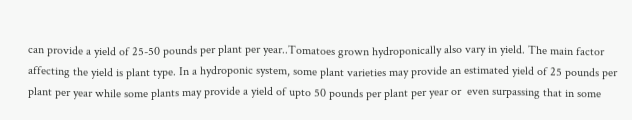can provide a yield of 25-50 pounds per plant per year..Tomatoes grown hydroponically also vary in yield. The main factor affecting the yield is plant type. In a hydroponic system, some plant varieties may provide an estimated yield of 25 pounds per plant per year while some plants may provide a yield of upto 50 pounds per plant per year or  even surpassing that in some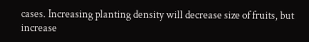cases. Increasing planting density will decrease size of fruits, but increase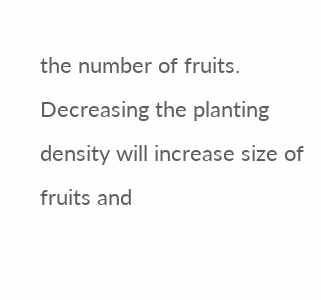the number of fruits. Decreasing the planting density will increase size of fruits and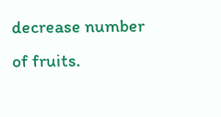decrease number of fruits.